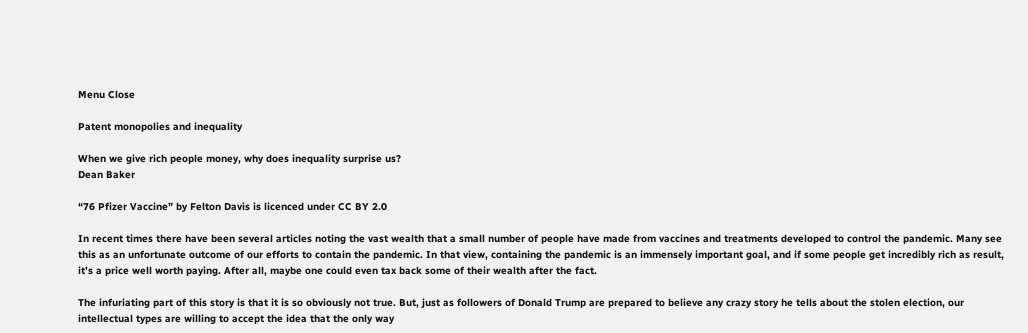Menu Close

Patent monopolies and inequality

When we give rich people money, why does inequality surprise us?
Dean Baker

“76 Pfizer Vaccine” by Felton Davis is licenced under CC BY 2.0

In recent times there have been several articles noting the vast wealth that a small number of people have made from vaccines and treatments developed to control the pandemic. Many see this as an unfortunate outcome of our efforts to contain the pandemic. In that view, containing the pandemic is an immensely important goal, and if some people get incredibly rich as result, it’s a price well worth paying. After all, maybe one could even tax back some of their wealth after the fact.

The infuriating part of this story is that it is so obviously not true. But, just as followers of Donald Trump are prepared to believe any crazy story he tells about the stolen election, our intellectual types are willing to accept the idea that the only way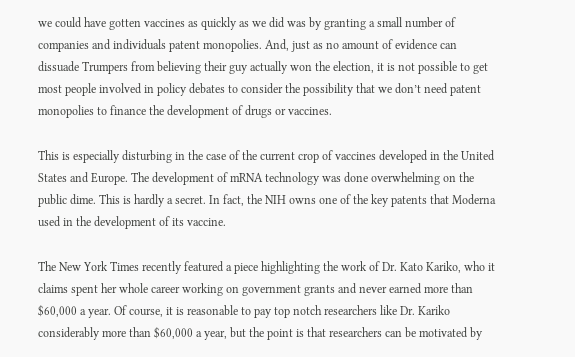we could have gotten vaccines as quickly as we did was by granting a small number of companies and individuals patent monopolies. And, just as no amount of evidence can dissuade Trumpers from believing their guy actually won the election, it is not possible to get most people involved in policy debates to consider the possibility that we don’t need patent monopolies to finance the development of drugs or vaccines.

This is especially disturbing in the case of the current crop of vaccines developed in the United States and Europe. The development of mRNA technology was done overwhelming on the public dime. This is hardly a secret. In fact, the NIH owns one of the key patents that Moderna used in the development of its vaccine.

The New York Times recently featured a piece highlighting the work of Dr. Kato Kariko, who it claims spent her whole career working on government grants and never earned more than $60,000 a year. Of course, it is reasonable to pay top notch researchers like Dr. Kariko considerably more than $60,000 a year, but the point is that researchers can be motivated by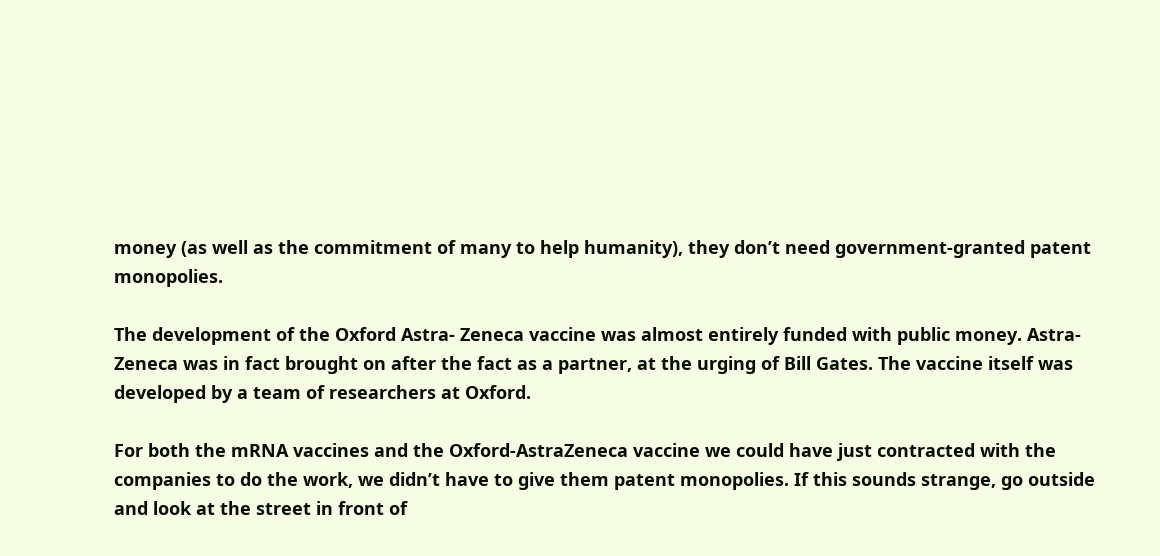money (as well as the commitment of many to help humanity), they don’t need government-granted patent monopolies.

The development of the Oxford Astra- Zeneca vaccine was almost entirely funded with public money. Astra- Zeneca was in fact brought on after the fact as a partner, at the urging of Bill Gates. The vaccine itself was developed by a team of researchers at Oxford.

For both the mRNA vaccines and the Oxford-AstraZeneca vaccine we could have just contracted with the companies to do the work, we didn’t have to give them patent monopolies. If this sounds strange, go outside and look at the street in front of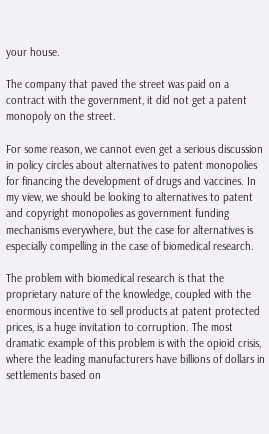your house.

The company that paved the street was paid on a contract with the government, it did not get a patent monopoly on the street.

For some reason, we cannot even get a serious discussion in policy circles about alternatives to patent monopolies for financing the development of drugs and vaccines. In my view, we should be looking to alternatives to patent and copyright monopolies as government funding mechanisms everywhere, but the case for alternatives is especially compelling in the case of biomedical research.

The problem with biomedical research is that the proprietary nature of the knowledge, coupled with the enormous incentive to sell products at patent protected prices, is a huge invitation to corruption. The most dramatic example of this problem is with the opioid crisis, where the leading manufacturers have billions of dollars in settlements based on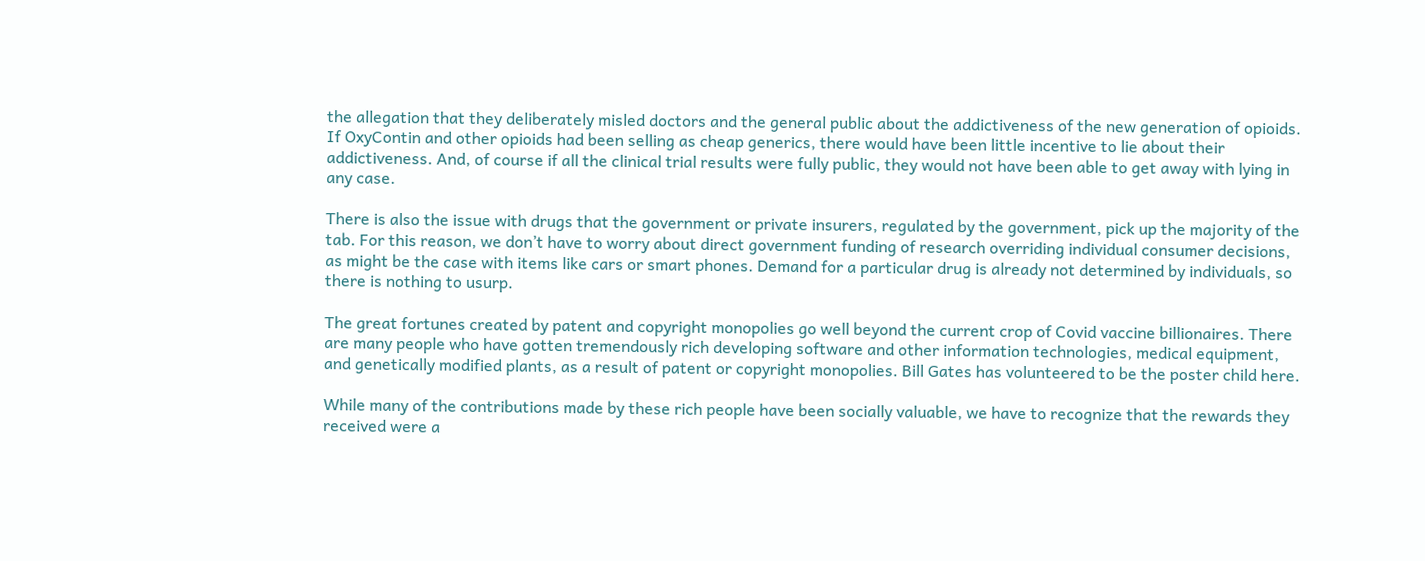the allegation that they deliberately misled doctors and the general public about the addictiveness of the new generation of opioids. If OxyContin and other opioids had been selling as cheap generics, there would have been little incentive to lie about their addictiveness. And, of course if all the clinical trial results were fully public, they would not have been able to get away with lying in any case.

There is also the issue with drugs that the government or private insurers, regulated by the government, pick up the majority of the tab. For this reason, we don’t have to worry about direct government funding of research overriding individual consumer decisions, as might be the case with items like cars or smart phones. Demand for a particular drug is already not determined by individuals, so there is nothing to usurp.

The great fortunes created by patent and copyright monopolies go well beyond the current crop of Covid vaccine billionaires. There are many people who have gotten tremendously rich developing software and other information technologies, medical equipment, and genetically modified plants, as a result of patent or copyright monopolies. Bill Gates has volunteered to be the poster child here.

While many of the contributions made by these rich people have been socially valuable, we have to recognize that the rewards they received were a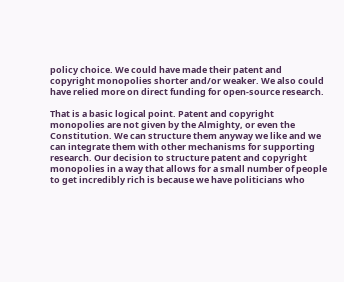policy choice. We could have made their patent and copyright monopolies shorter and/or weaker. We also could have relied more on direct funding for open-source research.

That is a basic logical point. Patent and copyright monopolies are not given by the Almighty, or even the Constitution. We can structure them anyway we like and we can integrate them with other mechanisms for supporting research. Our decision to structure patent and copyright monopolies in a way that allows for a small number of people to get incredibly rich is because we have politicians who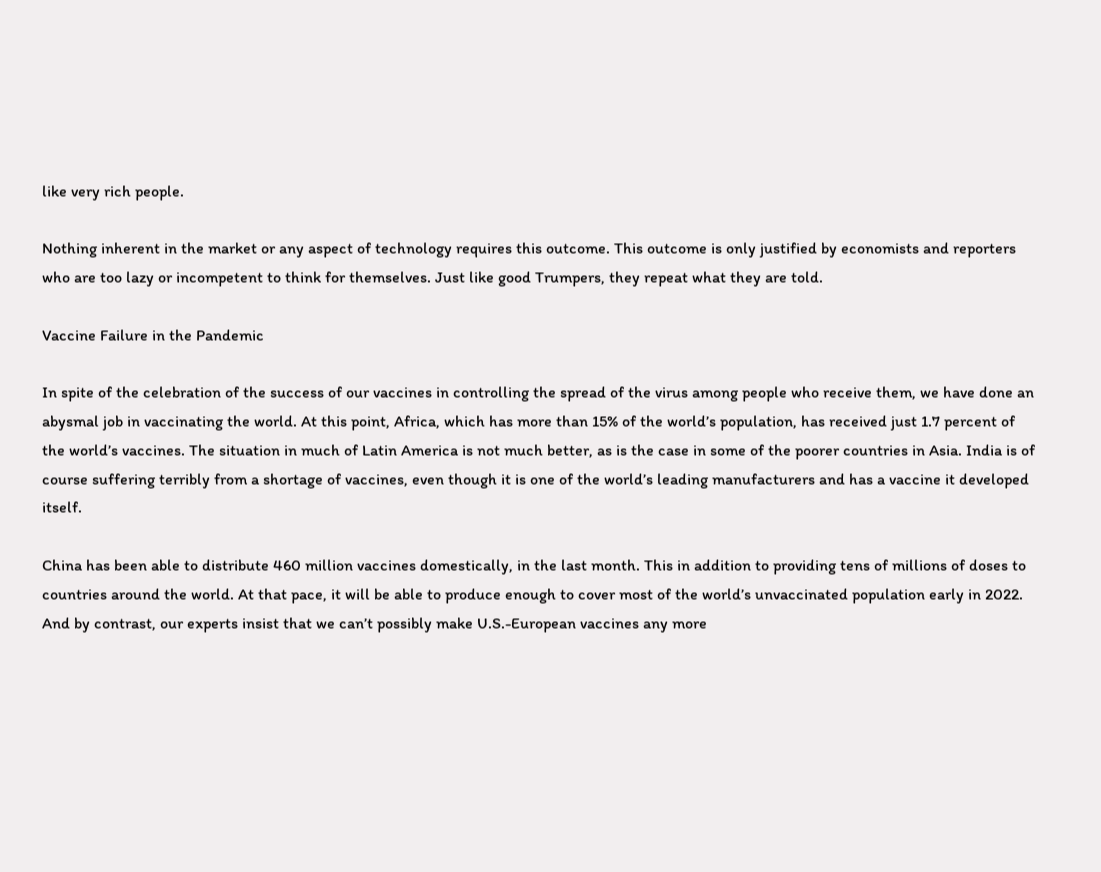like very rich people.

Nothing inherent in the market or any aspect of technology requires this outcome. This outcome is only justified by economists and reporters who are too lazy or incompetent to think for themselves. Just like good Trumpers, they repeat what they are told.

Vaccine Failure in the Pandemic

In spite of the celebration of the success of our vaccines in controlling the spread of the virus among people who receive them, we have done an abysmal job in vaccinating the world. At this point, Africa, which has more than 15% of the world’s population, has received just 1.7 percent of the world’s vaccines. The situation in much of Latin America is not much better, as is the case in some of the poorer countries in Asia. India is of course suffering terribly from a shortage of vaccines, even though it is one of the world’s leading manufacturers and has a vaccine it developed itself.

China has been able to distribute 460 million vaccines domestically, in the last month. This in addition to providing tens of millions of doses to countries around the world. At that pace, it will be able to produce enough to cover most of the world’s unvaccinated population early in 2022. And by contrast, our experts insist that we can’t possibly make U.S.-European vaccines any more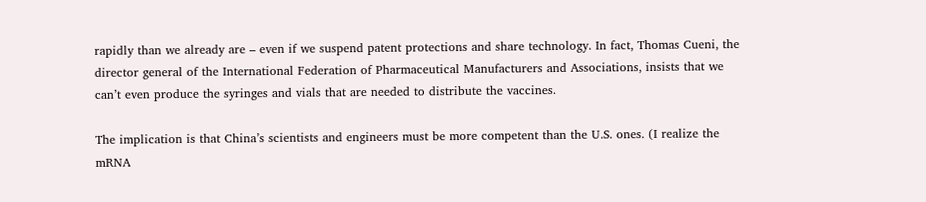rapidly than we already are – even if we suspend patent protections and share technology. In fact, Thomas Cueni, the director general of the International Federation of Pharmaceutical Manufacturers and Associations, insists that we can’t even produce the syringes and vials that are needed to distribute the vaccines.

The implication is that China’s scientists and engineers must be more competent than the U.S. ones. (I realize the mRNA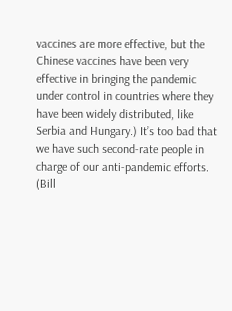vaccines are more effective, but the Chinese vaccines have been very effective in bringing the pandemic under control in countries where they have been widely distributed, like Serbia and Hungary.) It’s too bad that we have such second-rate people in charge of our anti-pandemic efforts. (Bill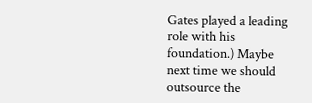Gates played a leading role with his foundation.) Maybe next time we should outsource the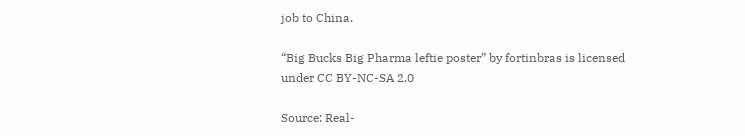job to China.

“Big Bucks Big Pharma leftie poster” by fortinbras is licensed under CC BY-NC-SA 2.0

Source: Real-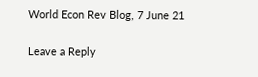World Econ Rev Blog, 7 June 21

Leave a Reply